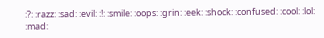:?: :razz: :sad: :evil: :!: :smile: :oops: :grin: :eek: :shock: :confused: :cool: :lol: :mad: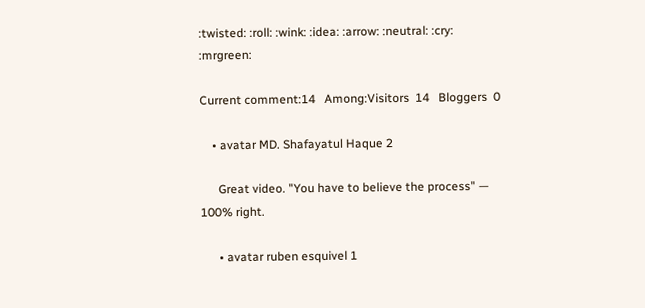:twisted: :roll: :wink: :idea: :arrow: :neutral: :cry: :mrgreen:

Current comment:14   Among:Visitors  14   Bloggers  0

    • avatar MD. Shafayatul Haque 2

      Great video. "You have to believe the process" — 100% right.

      • avatar ruben esquivel 1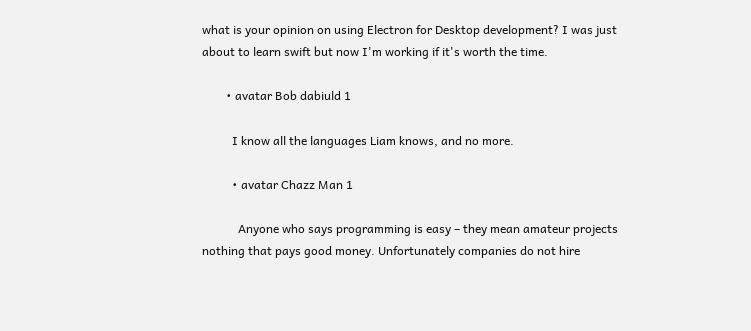what is your opinion on using Electron for Desktop development? I was just about to learn swift but now I'm working if it's worth the time.

        • avatar Bob dabiuld 1

          I know all the languages Liam knows, and no more.

          • avatar Chazz Man 1

            Anyone who says programming is easy – they mean amateur projects nothing that pays good money. Unfortunately companies do not hire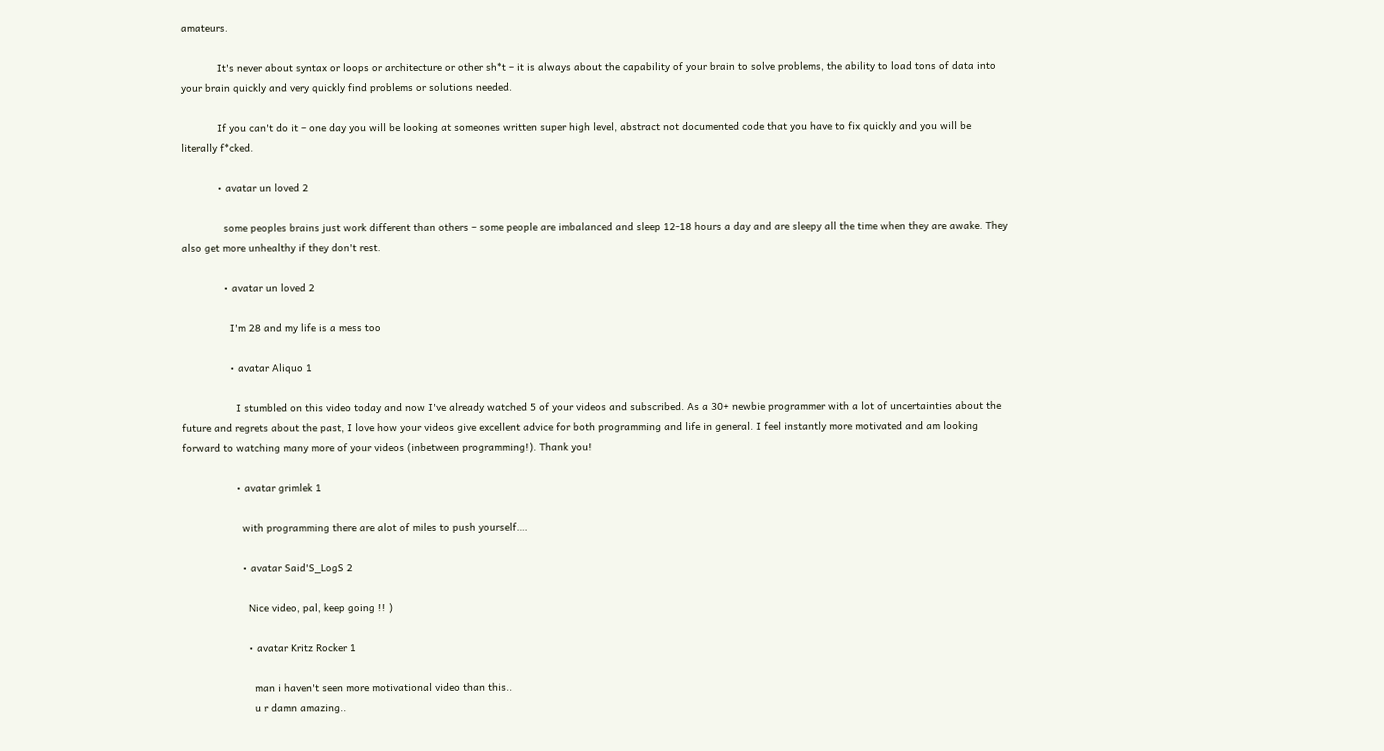amateurs.

            It's never about syntax or loops or architecture or other sh*t – it is always about the capability of your brain to solve problems, the ability to load tons of data into your brain quickly and very quickly find problems or solutions needed.

            If you can't do it – one day you will be looking at someones written super high level, abstract not documented code that you have to fix quickly and you will be literally f*cked.

            • avatar un loved 2

              some peoples brains just work different than others – some people are imbalanced and sleep 12-18 hours a day and are sleepy all the time when they are awake. They also get more unhealthy if they don't rest.

              • avatar un loved 2

                I'm 28 and my life is a mess too

                • avatar Aliquo 1

                  I stumbled on this video today and now I've already watched 5 of your videos and subscribed. As a 30+ newbie programmer with a lot of uncertainties about the future and regrets about the past, I love how your videos give excellent advice for both programming and life in general. I feel instantly more motivated and am looking forward to watching many more of your videos (inbetween programming!). Thank you!

                  • avatar grimlek 1

                    with programming there are alot of miles to push yourself….

                    • avatar Said'S_LogS 2

                      Nice video, pal, keep going !! )

                      • avatar Kritz Rocker 1

                        man i haven't seen more motivational video than this..
                        u r damn amazing..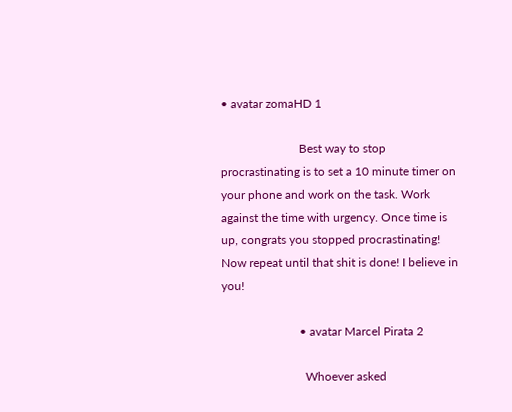• avatar zomaHD 1

                          Best way to stop procrastinating is to set a 10 minute timer on your phone and work on the task. Work against the time with urgency. Once time is up, congrats you stopped procrastinating! Now repeat until that shit is done! I believe in you!

                          • avatar Marcel Pirata 2

                            Whoever asked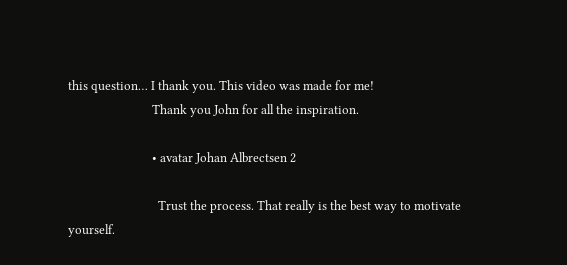this question… I thank you. This video was made for me!
                            Thank you John for all the inspiration.

                            • avatar Johan Albrectsen 2

                              Trust the process. That really is the best way to motivate yourself.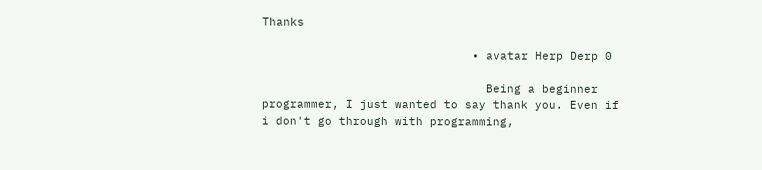Thanks

                              • avatar Herp Derp 0

                                Being a beginner programmer, I just wanted to say thank you. Even if i don't go through with programming,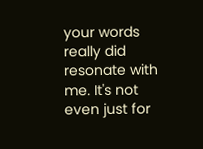your words really did resonate with me. It's not even just for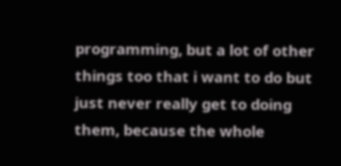programming, but a lot of other things too that i want to do but just never really get to doing them, because the whole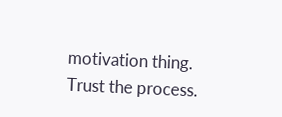motivation thing. Trust the process.